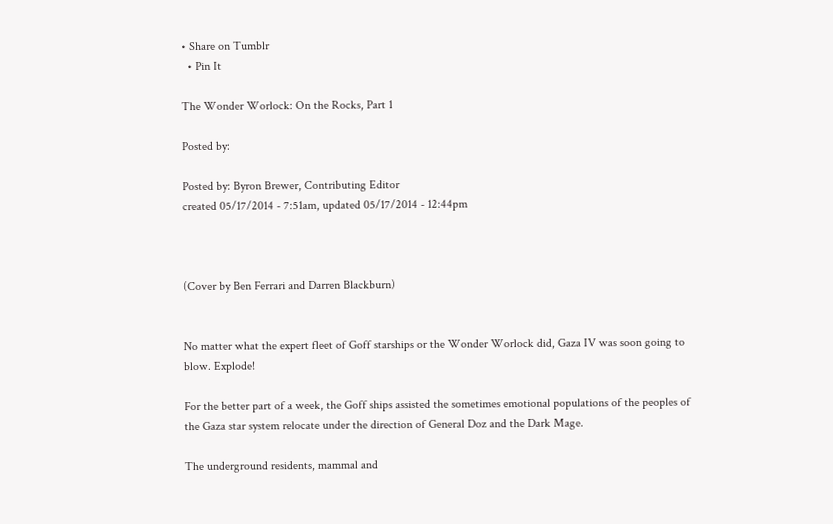• Share on Tumblr
  • Pin It

The Wonder Worlock: On the Rocks, Part 1

Posted by:

Posted by: Byron Brewer, Contributing Editor
created 05/17/2014 - 7:51am, updated 05/17/2014 - 12:44pm



(Cover by Ben Ferrari and Darren Blackburn)


No matter what the expert fleet of Goff starships or the Wonder Worlock did, Gaza IV was soon going to blow. Explode!

For the better part of a week, the Goff ships assisted the sometimes emotional populations of the peoples of the Gaza star system relocate under the direction of General Doz and the Dark Mage.

The underground residents, mammal and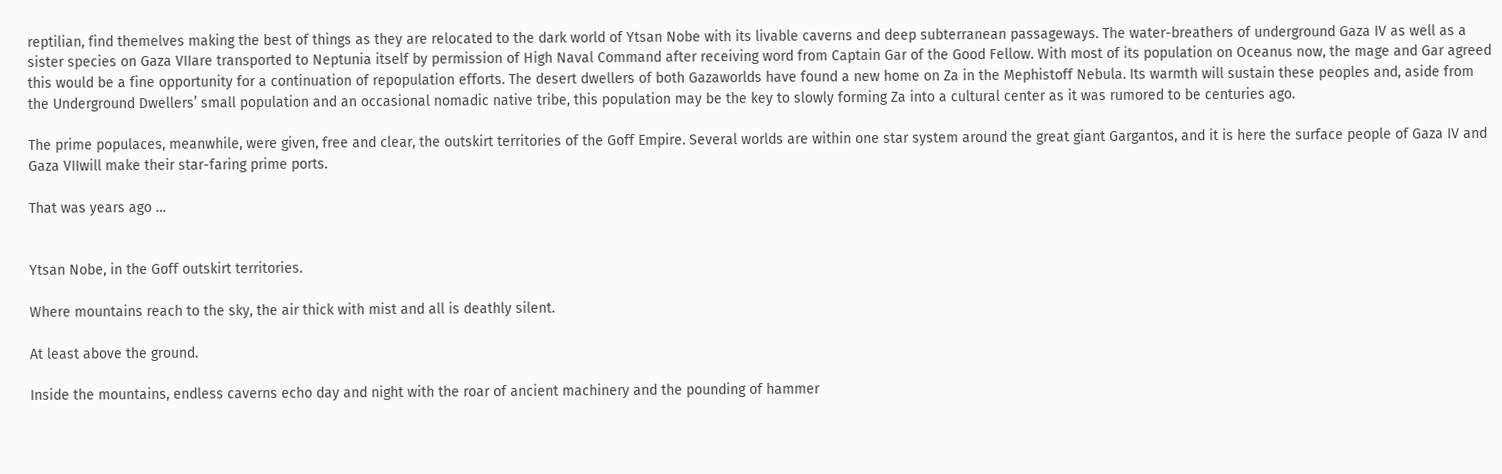reptilian, find themelves making the best of things as they are relocated to the dark world of Ytsan Nobe with its livable caverns and deep subterranean passageways. The water-breathers of underground Gaza IV as well as a sister species on Gaza VIIare transported to Neptunia itself by permission of High Naval Command after receiving word from Captain Gar of the Good Fellow. With most of its population on Oceanus now, the mage and Gar agreed this would be a fine opportunity for a continuation of repopulation efforts. The desert dwellers of both Gazaworlds have found a new home on Za in the Mephistoff Nebula. Its warmth will sustain these peoples and, aside from the Underground Dwellers’ small population and an occasional nomadic native tribe, this population may be the key to slowly forming Za into a cultural center as it was rumored to be centuries ago.

The prime populaces, meanwhile, were given, free and clear, the outskirt territories of the Goff Empire. Several worlds are within one star system around the great giant Gargantos, and it is here the surface people of Gaza IV and Gaza VIIwill make their star-faring prime ports.

That was years ago …


Ytsan Nobe, in the Goff outskirt territories.

Where mountains reach to the sky, the air thick with mist and all is deathly silent.

At least above the ground.

Inside the mountains, endless caverns echo day and night with the roar of ancient machinery and the pounding of hammer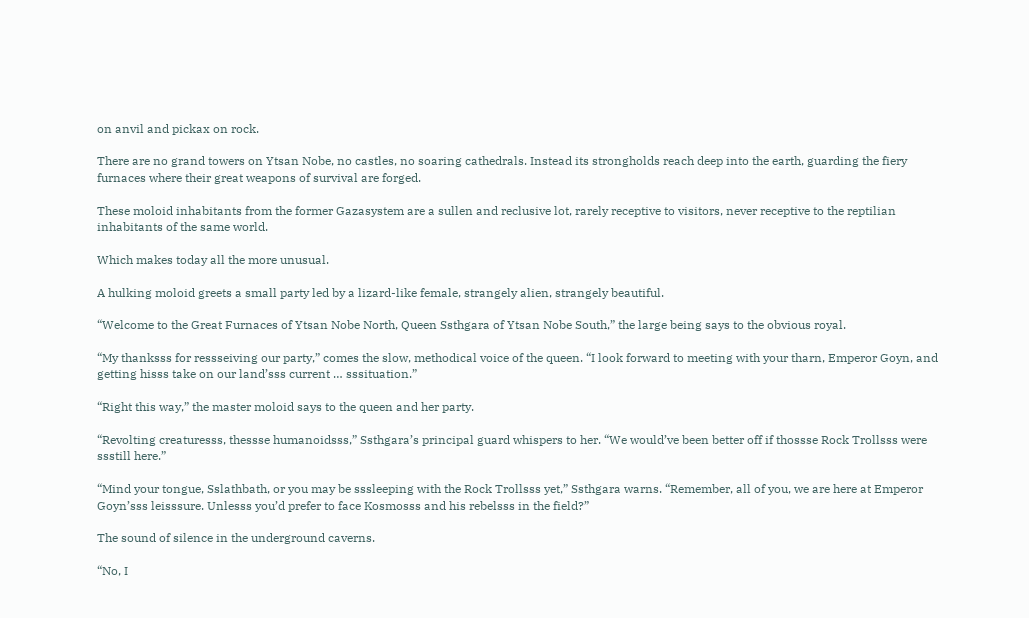on anvil and pickax on rock.

There are no grand towers on Ytsan Nobe, no castles, no soaring cathedrals. Instead its strongholds reach deep into the earth, guarding the fiery furnaces where their great weapons of survival are forged.

These moloid inhabitants from the former Gazasystem are a sullen and reclusive lot, rarely receptive to visitors, never receptive to the reptilian inhabitants of the same world.

Which makes today all the more unusual.

A hulking moloid greets a small party led by a lizard-like female, strangely alien, strangely beautiful.

“Welcome to the Great Furnaces of Ytsan Nobe North, Queen Ssthgara of Ytsan Nobe South,” the large being says to the obvious royal.

“My thanksss for ressseiving our party,” comes the slow, methodical voice of the queen. “I look forward to meeting with your tharn, Emperor Goyn, and getting hisss take on our land’sss current … sssituation.”

“Right this way,” the master moloid says to the queen and her party.

“Revolting creaturesss, thessse humanoidsss,” Ssthgara’s principal guard whispers to her. “We would’ve been better off if thossse Rock Trollsss were ssstill here.”

“Mind your tongue, Sslathbath, or you may be sssleeping with the Rock Trollsss yet,” Ssthgara warns. “Remember, all of you, we are here at Emperor Goyn’sss leisssure. Unlesss you’d prefer to face Kosmosss and his rebelsss in the field?”

The sound of silence in the underground caverns.

“No, I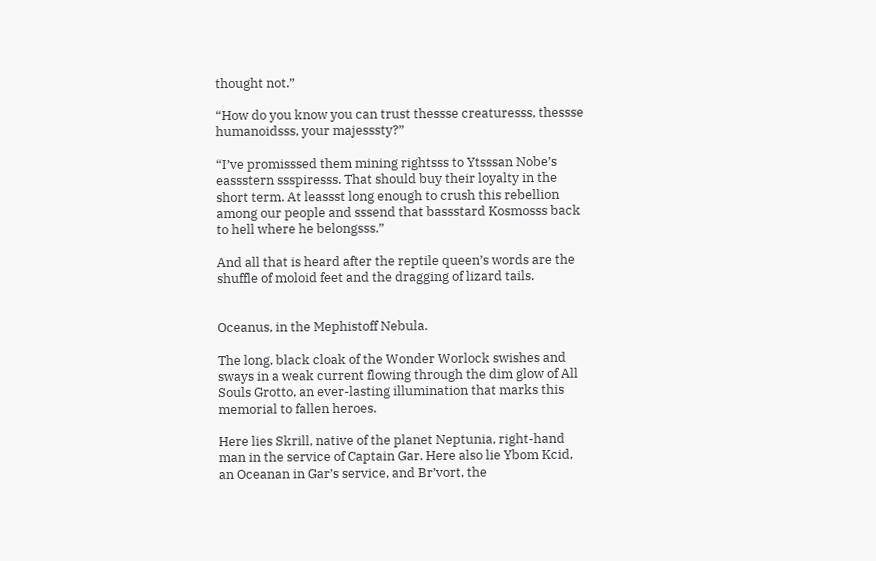thought not.”

“How do you know you can trust thessse creaturesss, thessse humanoidsss, your majesssty?”

“I’ve promisssed them mining rightsss to Ytsssan Nobe’s eassstern ssspiresss. That should buy their loyalty in the short term. At leassst long enough to crush this rebellion among our people and sssend that bassstard Kosmosss back to hell where he belongsss.”

And all that is heard after the reptile queen’s words are the shuffle of moloid feet and the dragging of lizard tails.


Oceanus, in the Mephistoff Nebula.

The long, black cloak of the Wonder Worlock swishes and sways in a weak current flowing through the dim glow of All Souls Grotto, an ever-lasting illumination that marks this memorial to fallen heroes.

Here lies Skrill, native of the planet Neptunia, right-hand man in the service of Captain Gar. Here also lie Ybom Kcid, an Oceanan in Gar’s service, and Br’vort, the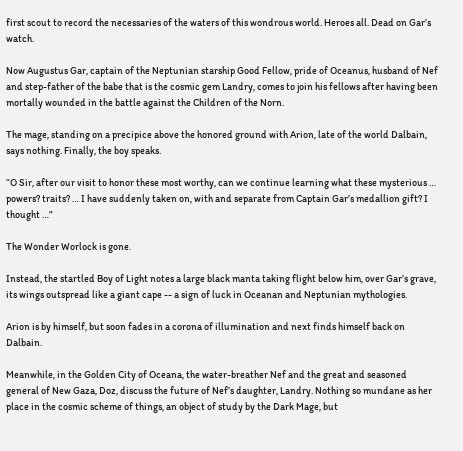first scout to record the necessaries of the waters of this wondrous world. Heroes all. Dead on Gar’s watch.

Now Augustus Gar, captain of the Neptunian starship Good Fellow, pride of Oceanus, husband of Nef and step-father of the babe that is the cosmic gem Landry, comes to join his fellows after having been mortally wounded in the battle against the Children of the Norn.

The mage, standing on a precipice above the honored ground with Arion, late of the world Dalbain, says nothing. Finally, the boy speaks.

“O Sir, after our visit to honor these most worthy, can we continue learning what these mysterious … powers? traits? … I have suddenly taken on, with and separate from Captain Gar’s medallion gift? I thought …”

The Wonder Worlock is gone.

Instead, the startled Boy of Light notes a large black manta taking flight below him, over Gar’s grave, its wings outspread like a giant cape -- a sign of luck in Oceanan and Neptunian mythologies.

Arion is by himself, but soon fades in a corona of illumination and next finds himself back on Dalbain.

Meanwhile, in the Golden City of Oceana, the water-breather Nef and the great and seasoned general of New Gaza, Doz, discuss the future of Nef’s daughter, Landry. Nothing so mundane as her place in the cosmic scheme of things, an object of study by the Dark Mage, but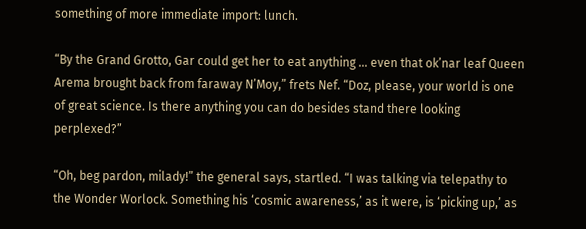something of more immediate import: lunch.

“By the Grand Grotto, Gar could get her to eat anything … even that ok’nar leaf Queen Arema brought back from faraway N’Moy,” frets Nef. “Doz, please, your world is one of great science. Is there anything you can do besides stand there looking perplexed?”

“Oh, beg pardon, milady!” the general says, startled. “I was talking via telepathy to the Wonder Worlock. Something his ‘cosmic awareness,’ as it were, is ‘picking up,’ as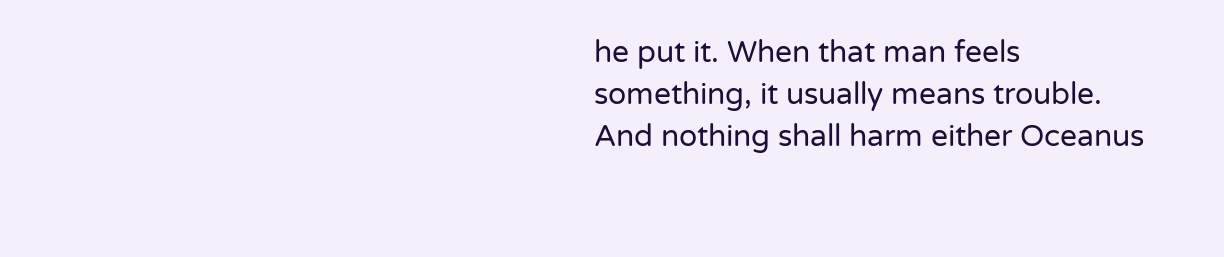he put it. When that man feels something, it usually means trouble. And nothing shall harm either Oceanus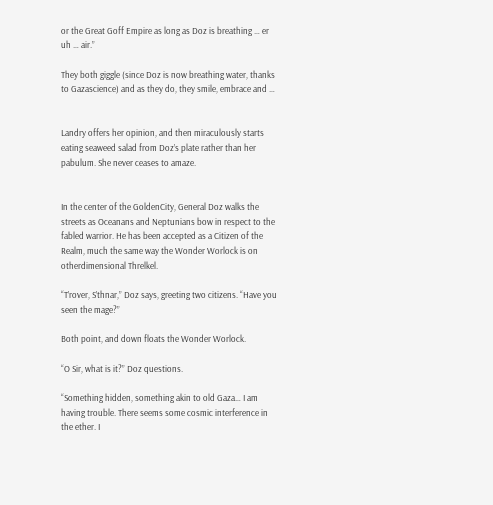or the Great Goff Empire as long as Doz is breathing … er uh … air.”

They both giggle (since Doz is now breathing water, thanks to Gazascience) and as they do, they smile, embrace and …


Landry offers her opinion, and then miraculously starts eating seaweed salad from Doz’s plate rather than her pabulum. She never ceases to amaze.


In the center of the GoldenCity, General Doz walks the streets as Oceanans and Neptunians bow in respect to the fabled warrior. He has been accepted as a Citizen of the Realm, much the same way the Wonder Worlock is on otherdimensional Threlkel.

“T’rover, S’thnar,” Doz says, greeting two citizens. “Have you seen the mage?”

Both point, and down floats the Wonder Worlock.

“O Sir, what is it?” Doz questions.

“Something hidden, something akin to old Gaza… I am having trouble. There seems some cosmic interference in the ether. I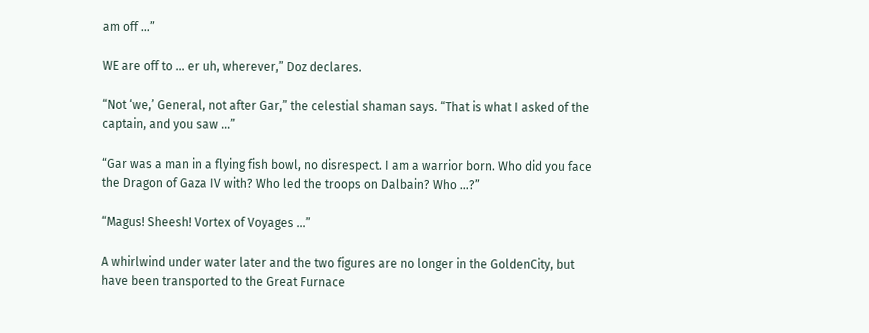am off …”

WE are off to … er uh, wherever,” Doz declares.

“Not ‘we,’ General, not after Gar,” the celestial shaman says. “That is what I asked of the captain, and you saw …”

“Gar was a man in a flying fish bowl, no disrespect. I am a warrior born. Who did you face the Dragon of Gaza IV with? Who led the troops on Dalbain? Who …?”

“Magus! Sheesh! Vortex of Voyages …”

A whirlwind under water later and the two figures are no longer in the GoldenCity, but have been transported to the Great Furnace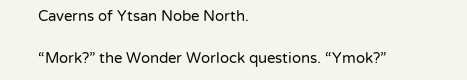Caverns of Ytsan Nobe North.

“Mork?” the Wonder Worlock questions. “Ymok?”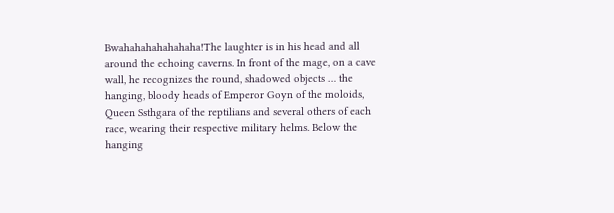Bwahahahahahahaha!The laughter is in his head and all around the echoing caverns. In front of the mage, on a cave wall, he recognizes the round, shadowed objects … the hanging, bloody heads of Emperor Goyn of the moloids, Queen Ssthgara of the reptilians and several others of each race, wearing their respective military helms. Below the hanging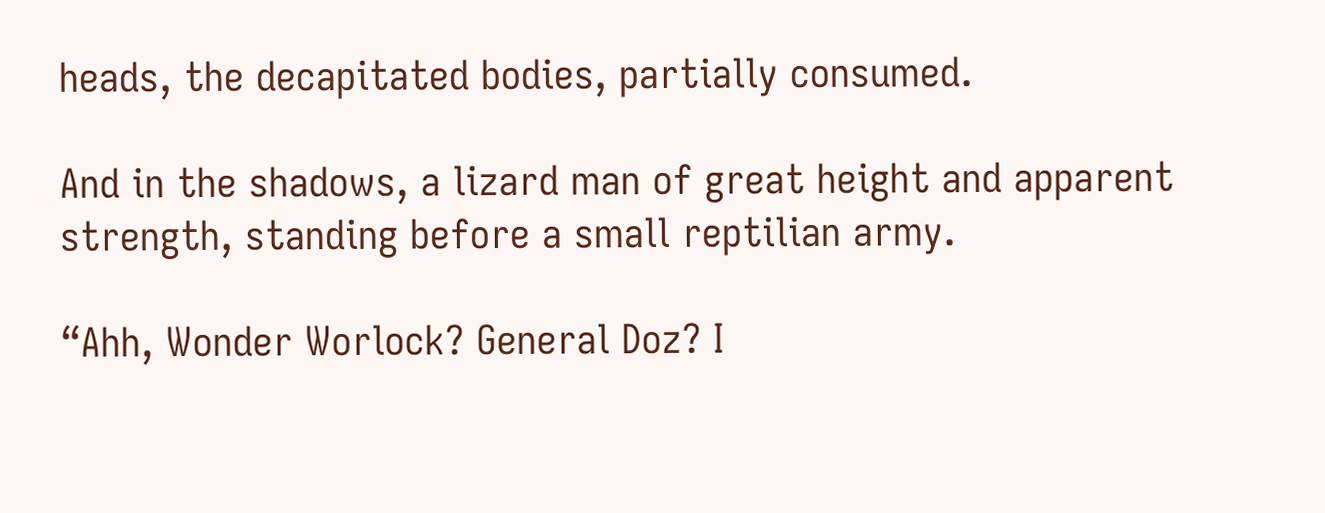heads, the decapitated bodies, partially consumed.

And in the shadows, a lizard man of great height and apparent strength, standing before a small reptilian army.

“Ahh, Wonder Worlock? General Doz? I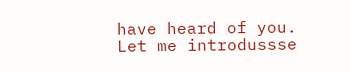have heard of you. Let me introdussse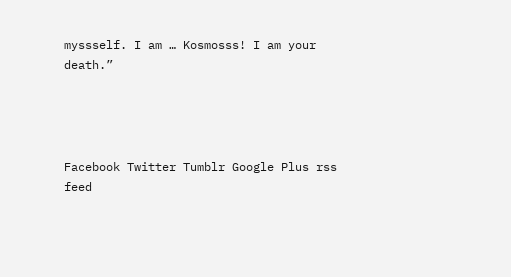myssself. I am … Kosmosss! I am your death.”




Facebook Twitter Tumblr Google Plus rss feed